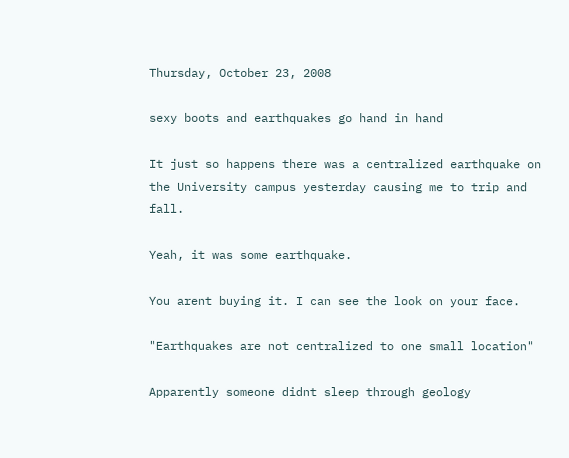Thursday, October 23, 2008

sexy boots and earthquakes go hand in hand

It just so happens there was a centralized earthquake on the University campus yesterday causing me to trip and fall.

Yeah, it was some earthquake.

You arent buying it. I can see the look on your face.

"Earthquakes are not centralized to one small location"

Apparently someone didnt sleep through geology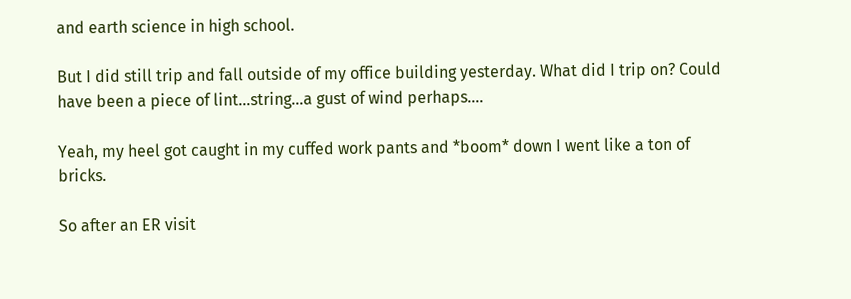and earth science in high school.

But I did still trip and fall outside of my office building yesterday. What did I trip on? Could have been a piece of lint...string...a gust of wind perhaps....

Yeah, my heel got caught in my cuffed work pants and *boom* down I went like a ton of bricks.

So after an ER visit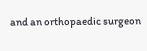and an orthopaedic surgeon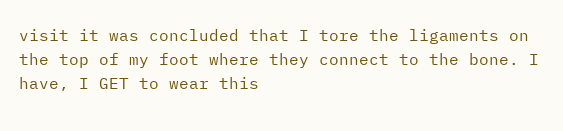visit it was concluded that I tore the ligaments on the top of my foot where they connect to the bone. I have, I GET to wear this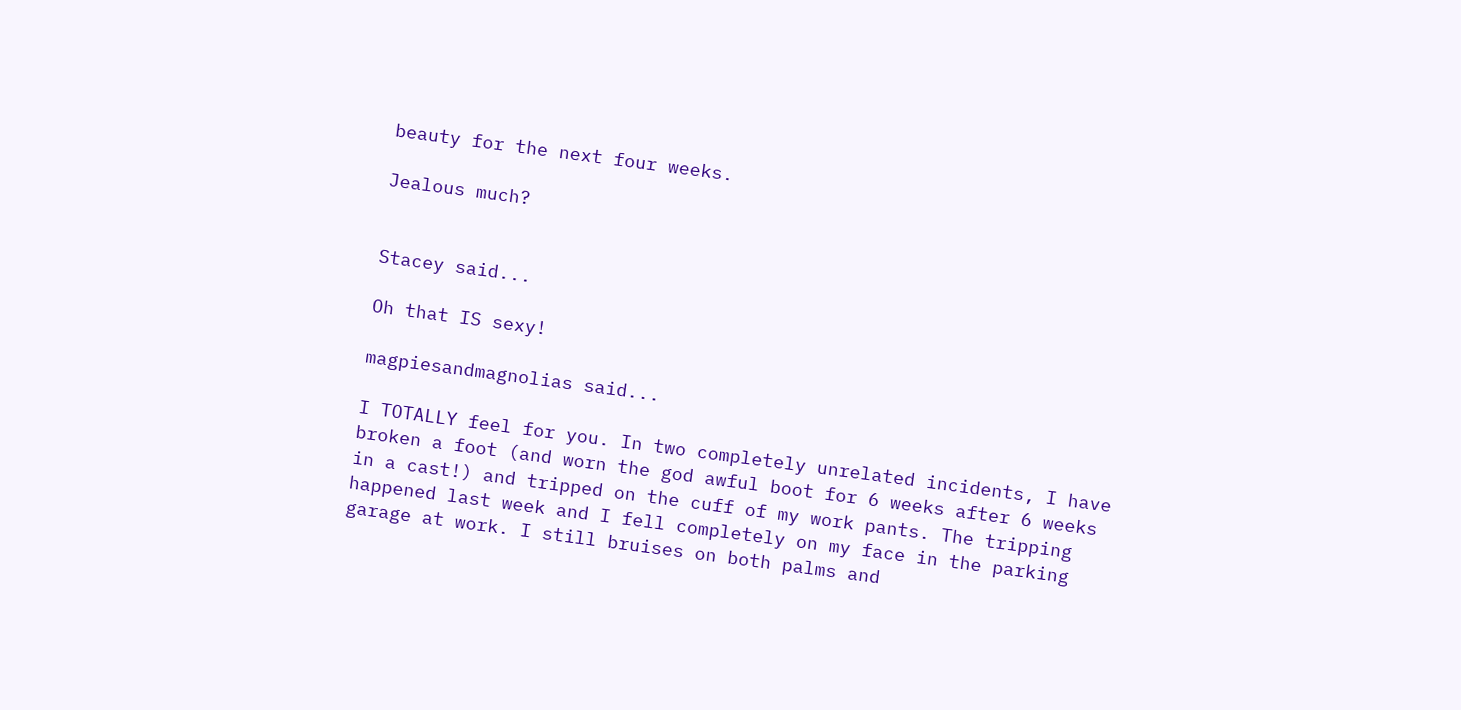beauty for the next four weeks.

Jealous much?


Stacey said...

Oh that IS sexy!

magpiesandmagnolias said...

I TOTALLY feel for you. In two completely unrelated incidents, I have broken a foot (and worn the god awful boot for 6 weeks after 6 weeks in a cast!) and tripped on the cuff of my work pants. The tripping happened last week and I fell completely on my face in the parking garage at work. I still bruises on both palms and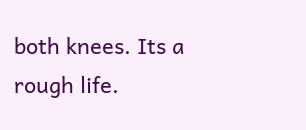both knees. Its a rough life.